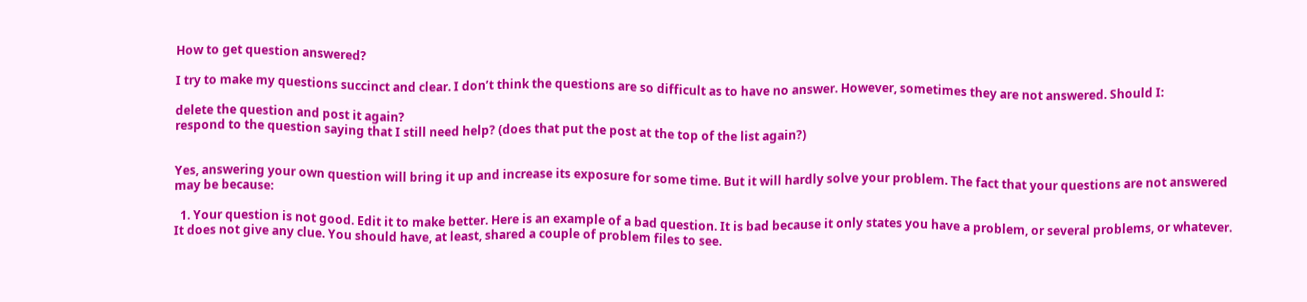How to get question answered?

I try to make my questions succinct and clear. I don’t think the questions are so difficult as to have no answer. However, sometimes they are not answered. Should I:

delete the question and post it again?
respond to the question saying that I still need help? (does that put the post at the top of the list again?)


Yes, answering your own question will bring it up and increase its exposure for some time. But it will hardly solve your problem. The fact that your questions are not answered may be because:

  1. Your question is not good. Edit it to make better. Here is an example of a bad question. It is bad because it only states you have a problem, or several problems, or whatever. It does not give any clue. You should have, at least, shared a couple of problem files to see.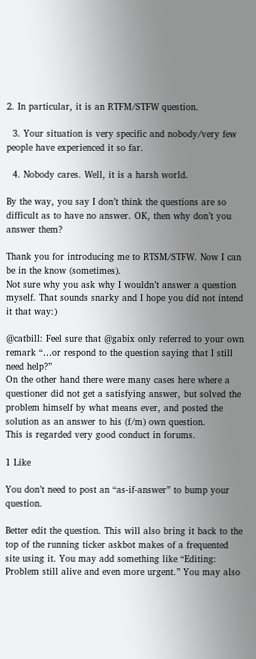2. In particular, it is an RTFM/STFW question.

  3. Your situation is very specific and nobody/very few people have experienced it so far.

  4. Nobody cares. Well, it is a harsh world.

By the way, you say I don’t think the questions are so difficult as to have no answer. OK, then why don’t you answer them?

Thank you for introducing me to RTSM/STFW. Now I can be in the know (sometimes).
Not sure why you ask why I wouldn’t answer a question myself. That sounds snarky and I hope you did not intend it that way:)

@catbill: Feel sure that @gabix only referred to your own remark “…or respond to the question saying that I still need help?”
On the other hand there were many cases here where a questioner did not get a satisfying answer, but solved the problem himself by what means ever, and posted the solution as an answer to his (f/m) own question.
This is regarded very good conduct in forums.

1 Like

You don’t need to post an “as-if-answer” to bump your question.

Better edit the question. This will also bring it back to the top of the running ticker askbot makes of a frequented site using it. You may add something like “Editing: Problem still alive and even more urgent.” You may also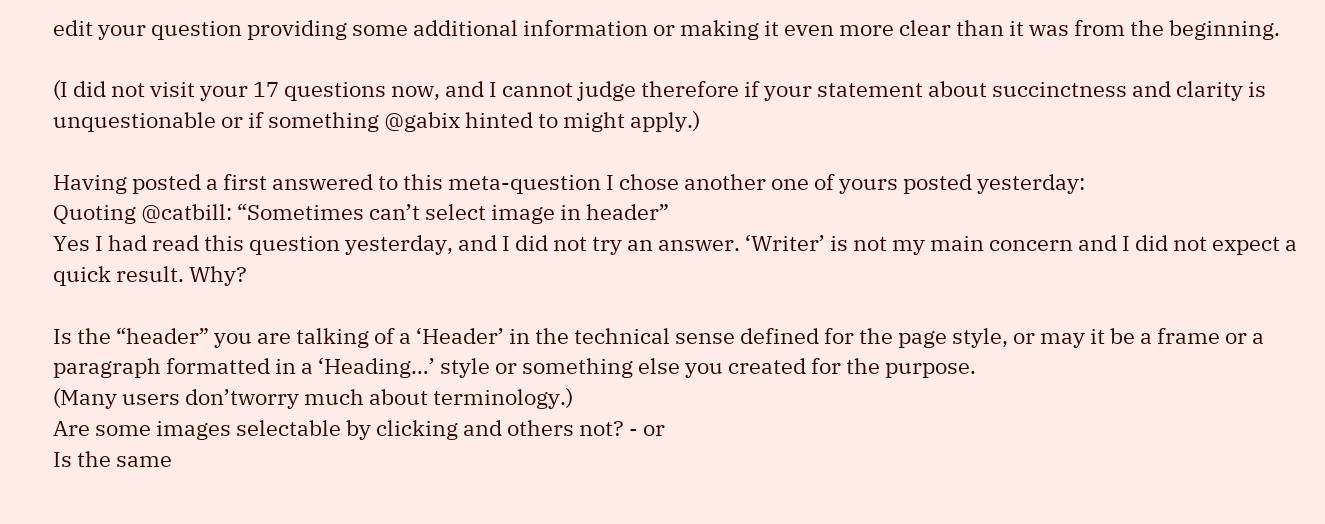edit your question providing some additional information or making it even more clear than it was from the beginning.

(I did not visit your 17 questions now, and I cannot judge therefore if your statement about succinctness and clarity is unquestionable or if something @gabix hinted to might apply.)

Having posted a first answered to this meta-question I chose another one of yours posted yesterday:
Quoting @catbill: “Sometimes can’t select image in header”
Yes I had read this question yesterday, and I did not try an answer. ‘Writer’ is not my main concern and I did not expect a quick result. Why?

Is the “header” you are talking of a ‘Header’ in the technical sense defined for the page style, or may it be a frame or a paragraph formatted in a ‘Heading…’ style or something else you created for the purpose.
(Many users don’tworry much about terminology.)
Are some images selectable by clicking and others not? - or
Is the same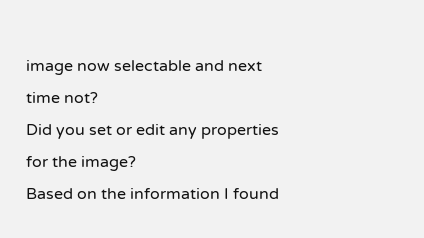image now selectable and next time not?
Did you set or edit any properties for the image?
Based on the information I found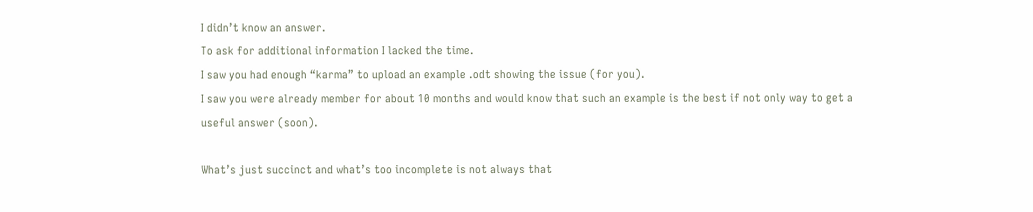I didn’t know an answer.
To ask for additional information I lacked the time.
I saw you had enough “karma” to upload an example .odt showing the issue (for you).
I saw you were already member for about 10 months and would know that such an example is the best if not only way to get a useful answer (soon).

What’s just succinct and what’s too incomplete is not always that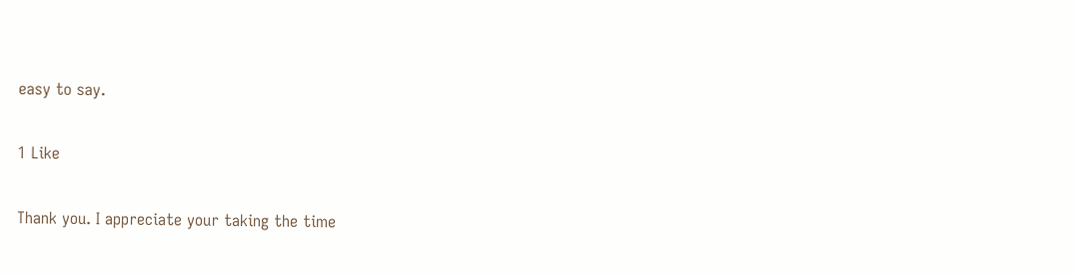easy to say.

1 Like

Thank you. I appreciate your taking the time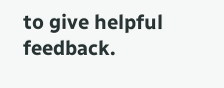to give helpful feedback.